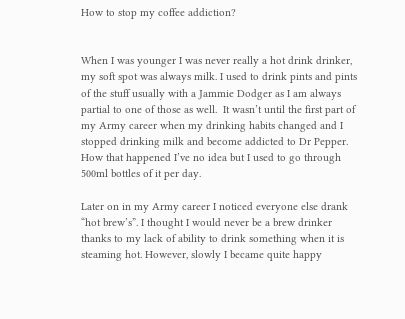How to stop my coffee addiction?


When I was younger I was never really a hot drink drinker, my soft spot was always milk. I used to drink pints and pints of the stuff usually with a Jammie Dodger as I am always partial to one of those as well.  It wasn’t until the first part of my Army career when my drinking habits changed and I stopped drinking milk and become addicted to Dr Pepper. How that happened I’ve no idea but I used to go through 500ml bottles of it per day.

Later on in my Army career I noticed everyone else drank “hot brew’s”. I thought I would never be a brew drinker thanks to my lack of ability to drink something when it is steaming hot. However, slowly I became quite happy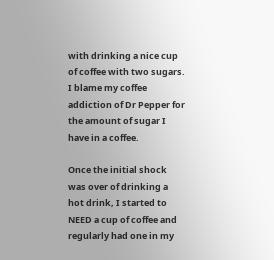with drinking a nice cup of coffee with two sugars. I blame my coffee addiction of Dr Pepper for the amount of sugar I have in a coffee.

Once the initial shock was over of drinking a hot drink, I started to NEED a cup of coffee and regularly had one in my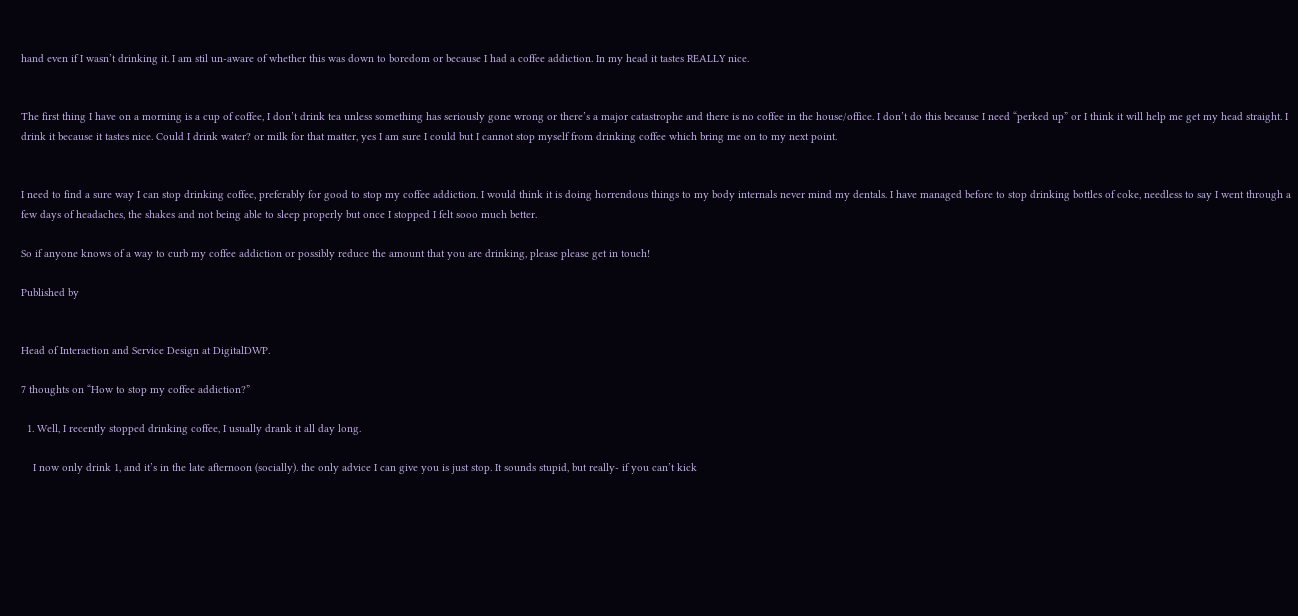hand even if I wasn’t drinking it. I am stil un-aware of whether this was down to boredom or because I had a coffee addiction. In my head it tastes REALLY nice.


The first thing I have on a morning is a cup of coffee, I don’t drink tea unless something has seriously gone wrong or there’s a major catastrophe and there is no coffee in the house/office. I don’t do this because I need “perked up” or I think it will help me get my head straight. I drink it because it tastes nice. Could I drink water? or milk for that matter, yes I am sure I could but I cannot stop myself from drinking coffee which bring me on to my next point.


I need to find a sure way I can stop drinking coffee, preferably for good to stop my coffee addiction. I would think it is doing horrendous things to my body internals never mind my dentals. I have managed before to stop drinking bottles of coke, needless to say I went through a few days of headaches, the shakes and not being able to sleep properly but once I stopped I felt sooo much better.

So if anyone knows of a way to curb my coffee addiction or possibly reduce the amount that you are drinking, please please get in touch!

Published by


Head of Interaction and Service Design at DigitalDWP.

7 thoughts on “How to stop my coffee addiction?”

  1. Well, I recently stopped drinking coffee, I usually drank it all day long.

    I now only drink 1, and it’s in the late afternoon (socially). the only advice I can give you is just stop. It sounds stupid, but really- if you can’t kick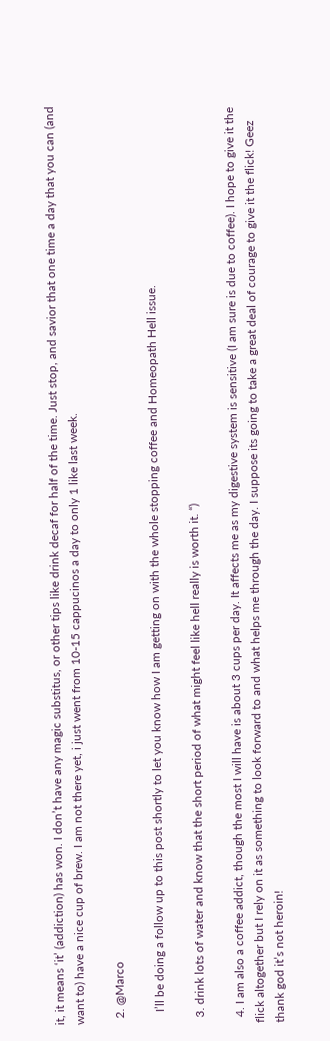it, it means ‘it’ (addiction) has won. I don’t have any magic substitus, or other tips like drink decaf for half of the time. Just stop, and savior that one time a day that you can (and want to) have a nice cup of brew. I am not there yet, i just went from 10-15 cappucinos a day to only 1 like last week.

  2. @Marco

    I’ll be doing a follow up to this post shortly to let you know how I am getting on with the whole stopping coffee and Homeopath Hell issue.

  3. drink lots of water and know that the short period of what might feel like hell really is worth it. “)

  4. I am also a coffee addict, though the most I will have is about 3 cups per day. It affects me as my digestive system is sensitive (I am sure is due to coffee). I hope to give it the flick altogether but I rely on it as something to look forward to and what helps me through the day. I suppose its going to take a great deal of courage to give it the flick! Geez thank god it’s not heroin!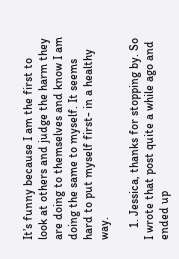It’s funny because I am the first to look at others and judge the harm they are doing to themselves and know I am doing the same to myself. It seems hard to put myself first- in a healthy way.

    1. Jessica, thanks for stopping by. So I wrote that post quite a while ago and ended up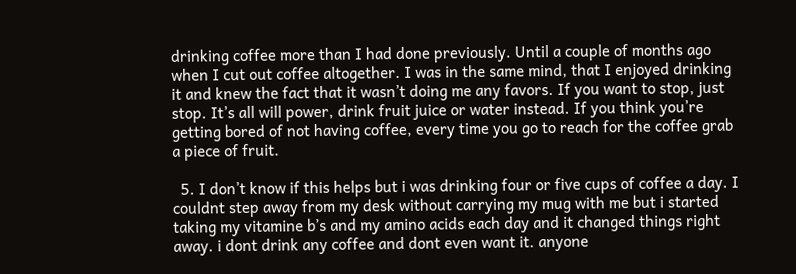drinking coffee more than I had done previously. Until a couple of months ago when I cut out coffee altogether. I was in the same mind, that I enjoyed drinking it and knew the fact that it wasn’t doing me any favors. If you want to stop, just stop. It’s all will power, drink fruit juice or water instead. If you think you’re getting bored of not having coffee, every time you go to reach for the coffee grab a piece of fruit.

  5. I don’t know if this helps but i was drinking four or five cups of coffee a day. I couldnt step away from my desk without carrying my mug with me but i started taking my vitamine b’s and my amino acids each day and it changed things right away. i dont drink any coffee and dont even want it. anyone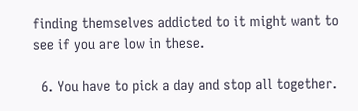finding themselves addicted to it might want to see if you are low in these.

  6. You have to pick a day and stop all together.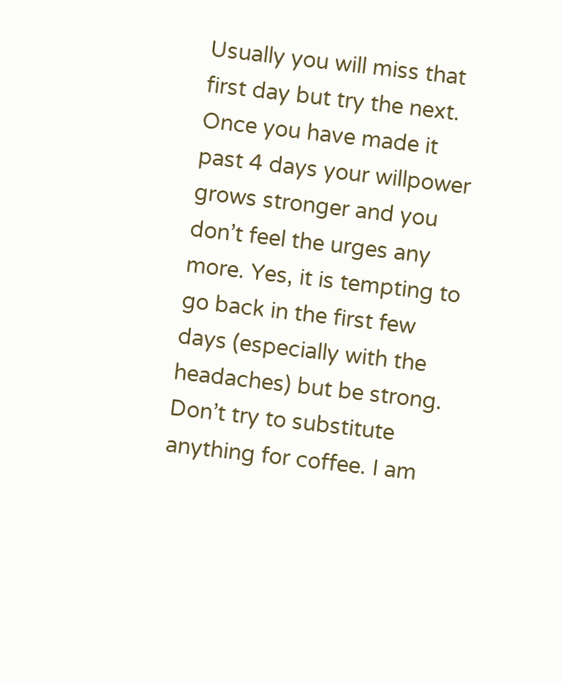Usually you will miss that first day but try the next. Once you have made it past 4 days your willpower grows stronger and you don’t feel the urges any more. Yes, it is tempting to go back in the first few days (especially with the headaches) but be strong. Don’t try to substitute anything for coffee. I am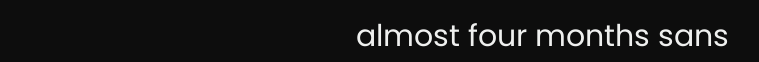almost four months sans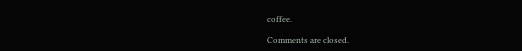coffee.

Comments are closed.